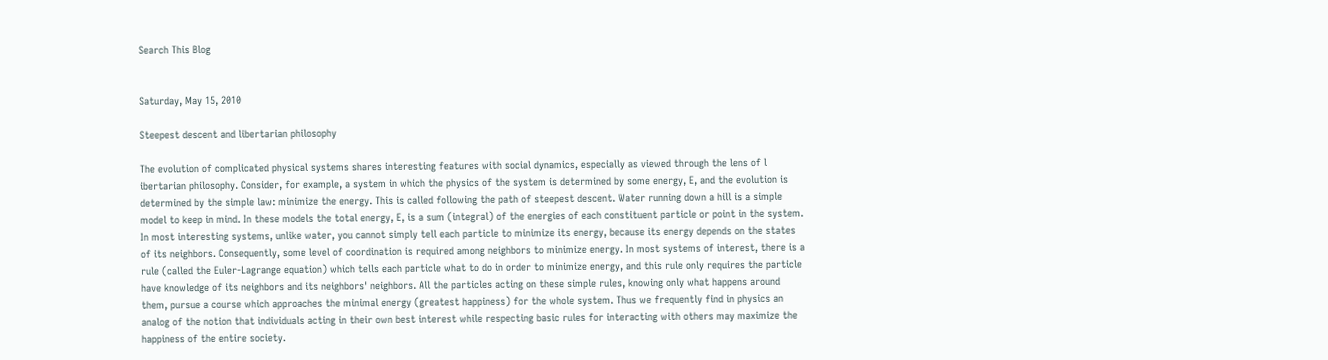Search This Blog


Saturday, May 15, 2010

Steepest descent and libertarian philosophy

The evolution of complicated physical systems shares interesting features with social dynamics, especially as viewed through the lens of l ibertarian philosophy. Consider, for example, a system in which the physics of the system is determined by some energy, E, and the evolution is determined by the simple law: minimize the energy. This is called following the path of steepest descent. Water running down a hill is a simple model to keep in mind. In these models the total energy, E, is a sum (integral) of the energies of each constituent particle or point in the system. In most interesting systems, unlike water, you cannot simply tell each particle to minimize its energy, because its energy depends on the states of its neighbors. Consequently, some level of coordination is required among neighbors to minimize energy. In most systems of interest, there is a rule (called the Euler-Lagrange equation) which tells each particle what to do in order to minimize energy, and this rule only requires the particle have knowledge of its neighbors and its neighbors' neighbors. All the particles acting on these simple rules, knowing only what happens around them, pursue a course which approaches the minimal energy (greatest happiness) for the whole system. Thus we frequently find in physics an analog of the notion that individuals acting in their own best interest while respecting basic rules for interacting with others may maximize the happiness of the entire society.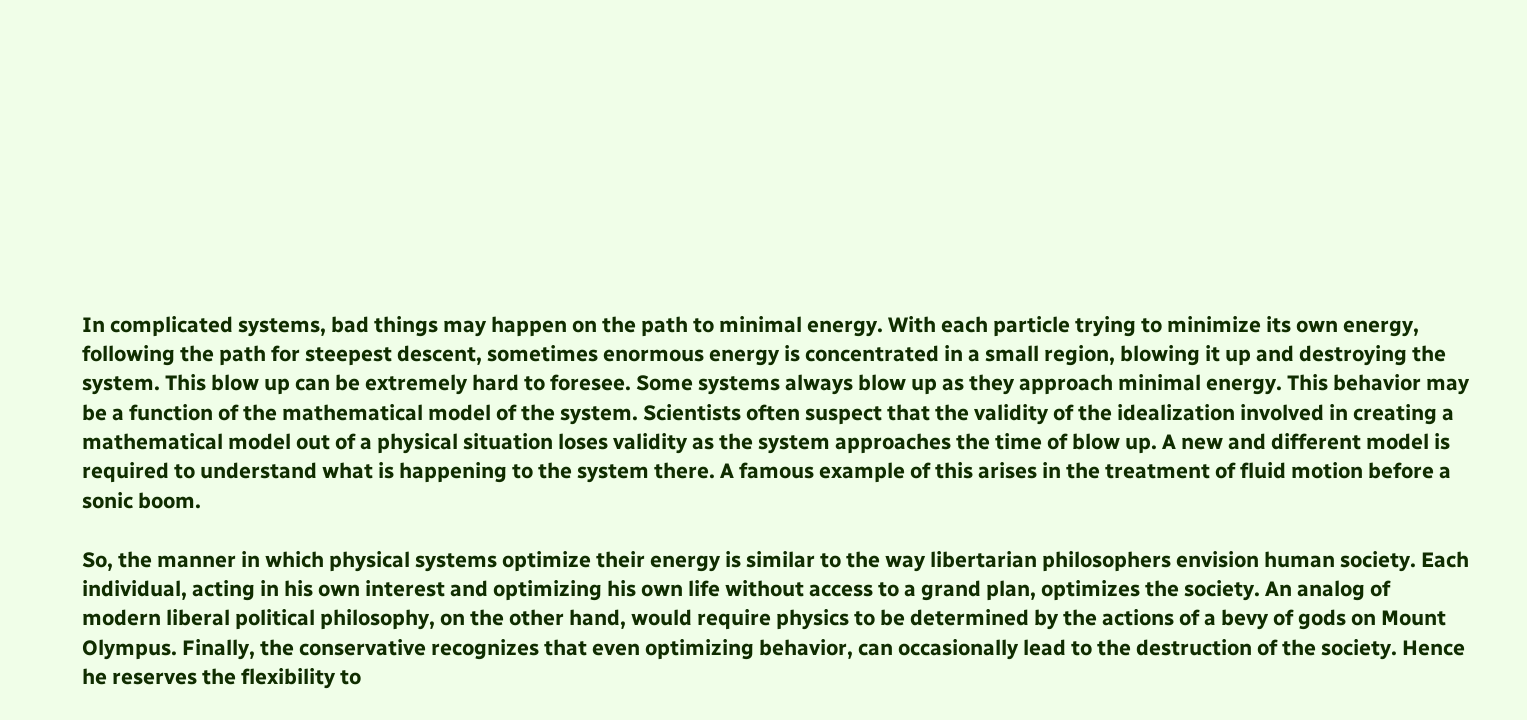In complicated systems, bad things may happen on the path to minimal energy. With each particle trying to minimize its own energy, following the path for steepest descent, sometimes enormous energy is concentrated in a small region, blowing it up and destroying the system. This blow up can be extremely hard to foresee. Some systems always blow up as they approach minimal energy. This behavior may be a function of the mathematical model of the system. Scientists often suspect that the validity of the idealization involved in creating a mathematical model out of a physical situation loses validity as the system approaches the time of blow up. A new and different model is required to understand what is happening to the system there. A famous example of this arises in the treatment of fluid motion before a sonic boom.

So, the manner in which physical systems optimize their energy is similar to the way libertarian philosophers envision human society. Each individual, acting in his own interest and optimizing his own life without access to a grand plan, optimizes the society. An analog of modern liberal political philosophy, on the other hand, would require physics to be determined by the actions of a bevy of gods on Mount Olympus. Finally, the conservative recognizes that even optimizing behavior, can occasionally lead to the destruction of the society. Hence he reserves the flexibility to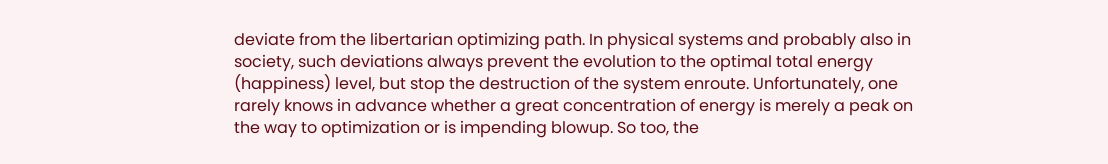deviate from the libertarian optimizing path. In physical systems and probably also in society, such deviations always prevent the evolution to the optimal total energy (happiness) level, but stop the destruction of the system enroute. Unfortunately, one rarely knows in advance whether a great concentration of energy is merely a peak on the way to optimization or is impending blowup. So too, the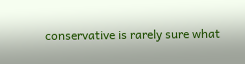conservative is rarely sure what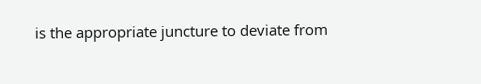is the appropriate juncture to deviate from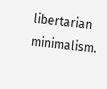libertarian minimalism.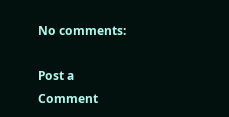No comments:

Post a Comment